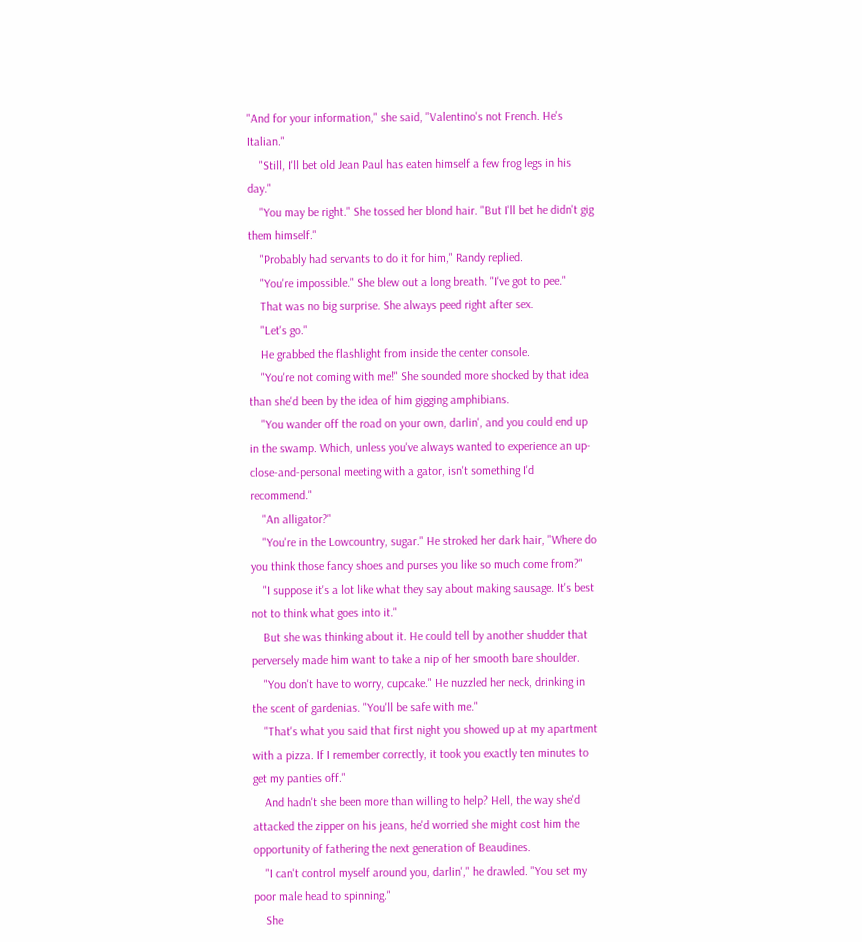"And for your information," she said, "Valentino's not French. He's Italian."
    "Still, I'll bet old Jean Paul has eaten himself a few frog legs in his day."
    "You may be right." She tossed her blond hair. "But I'll bet he didn't gig them himself."
    "Probably had servants to do it for him," Randy replied.
    "You're impossible." She blew out a long breath. "I've got to pee."
    That was no big surprise. She always peed right after sex.
    "Let's go."
    He grabbed the flashlight from inside the center console.
    "You're not coming with me!" She sounded more shocked by that idea than she'd been by the idea of him gigging amphibians.
    "You wander off the road on your own, darlin', and you could end up in the swamp. Which, unless you've always wanted to experience an up-close-and-personal meeting with a gator, isn't something I'd recommend."
    "An alligator?"
    "You're in the Lowcountry, sugar." He stroked her dark hair, "Where do you think those fancy shoes and purses you like so much come from?"
    "I suppose it's a lot like what they say about making sausage. It's best not to think what goes into it."
    But she was thinking about it. He could tell by another shudder that perversely made him want to take a nip of her smooth bare shoulder.
    "You don't have to worry, cupcake." He nuzzled her neck, drinking in the scent of gardenias. "You'll be safe with me."
    "That's what you said that first night you showed up at my apartment with a pizza. If I remember correctly, it took you exactly ten minutes to get my panties off."
    And hadn't she been more than willing to help? Hell, the way she'd attacked the zipper on his jeans, he'd worried she might cost him the opportunity of fathering the next generation of Beaudines.
    "I can't control myself around you, darlin'," he drawled. "You set my poor male head to spinning."
    She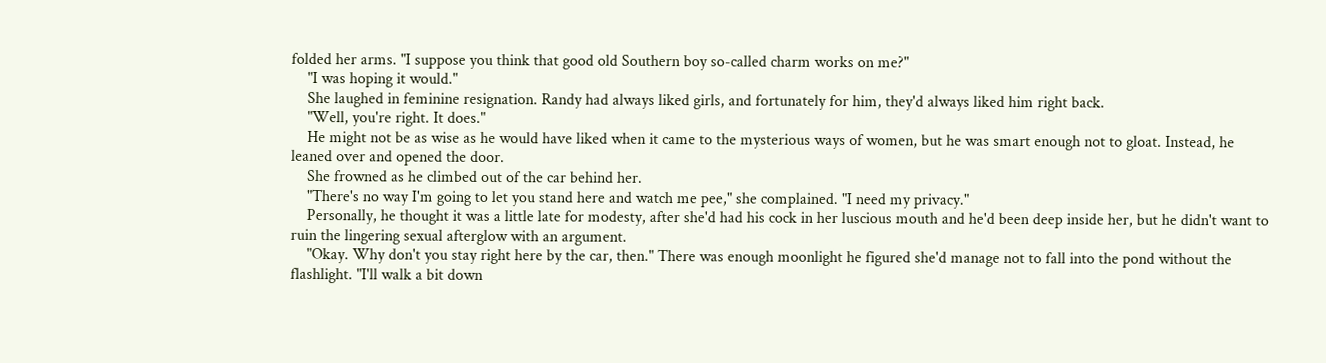folded her arms. "I suppose you think that good old Southern boy so-called charm works on me?"
    "I was hoping it would."
    She laughed in feminine resignation. Randy had always liked girls, and fortunately for him, they'd always liked him right back.
    "Well, you're right. It does."
    He might not be as wise as he would have liked when it came to the mysterious ways of women, but he was smart enough not to gloat. Instead, he leaned over and opened the door.
    She frowned as he climbed out of the car behind her.
    "There's no way I'm going to let you stand here and watch me pee," she complained. "I need my privacy."
    Personally, he thought it was a little late for modesty, after she'd had his cock in her luscious mouth and he'd been deep inside her, but he didn't want to ruin the lingering sexual afterglow with an argument.
    "Okay. Why don't you stay right here by the car, then." There was enough moonlight he figured she'd manage not to fall into the pond without the flashlight. "I'll walk a bit down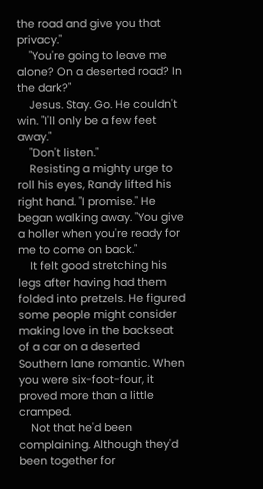the road and give you that privacy."
    "You're going to leave me alone? On a deserted road? In the dark?"
    Jesus. Stay. Go. He couldn't win. "I'll only be a few feet away."
    "Don't listen."
    Resisting a mighty urge to roll his eyes, Randy lifted his right hand. "I promise." He began walking away. "You give a holler when you're ready for me to come on back."
    It felt good stretching his legs after having had them folded into pretzels. He figured some people might consider making love in the backseat of a car on a deserted Southern lane romantic. When you were six-foot-four, it proved more than a little cramped.
    Not that he'd been complaining. Although they'd been together for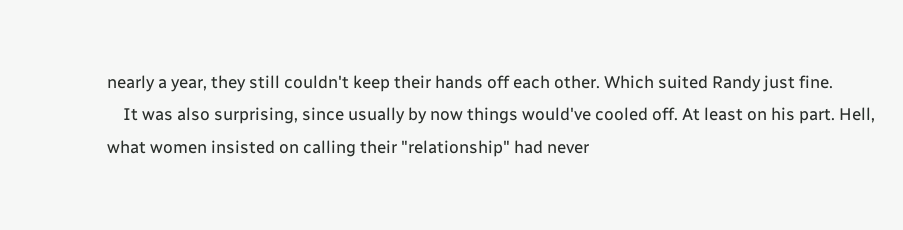nearly a year, they still couldn't keep their hands off each other. Which suited Randy just fine.
    It was also surprising, since usually by now things would've cooled off. At least on his part. Hell, what women insisted on calling their "relationship" had never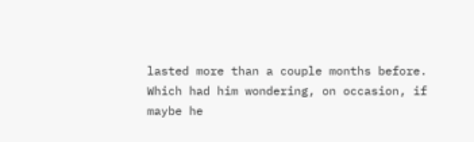lasted more than a couple months before. Which had him wondering, on occasion, if maybe he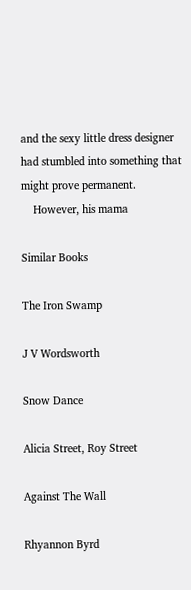and the sexy little dress designer had stumbled into something that might prove permanent.
    However, his mama

Similar Books

The Iron Swamp

J V Wordsworth

Snow Dance

Alicia Street, Roy Street

Against The Wall

Rhyannon Byrd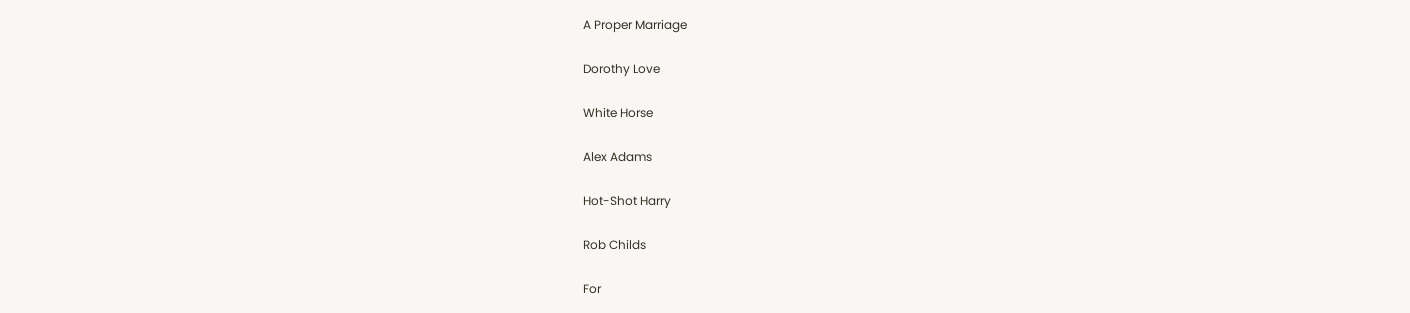A Proper Marriage

Dorothy Love

White Horse

Alex Adams

Hot-Shot Harry

Rob Childs

For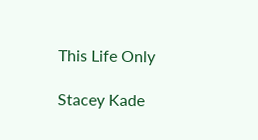This Life Only

Stacey Kade